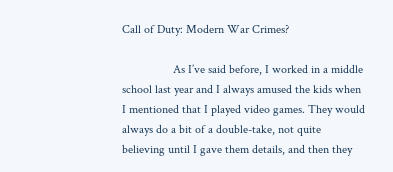Call of Duty: Modern War Crimes?

                 As I’ve said before, I worked in a middle school last year and I always amused the kids when I mentioned that I played video games. They would always do a bit of a double-take, not quite believing until I gave them details, and then they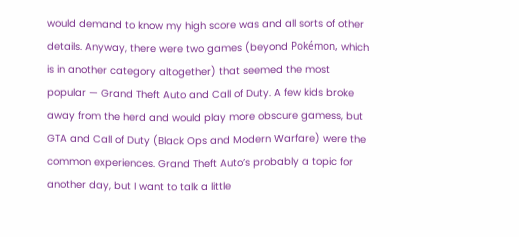would demand to know my high score was and all sorts of other details. Anyway, there were two games (beyond Pokémon, which is in another category altogether) that seemed the most popular — Grand Theft Auto and Call of Duty. A few kids broke away from the herd and would play more obscure gamess, but GTA and Call of Duty (Black Ops and Modern Warfare) were the common experiences. Grand Theft Auto’s probably a topic for another day, but I want to talk a little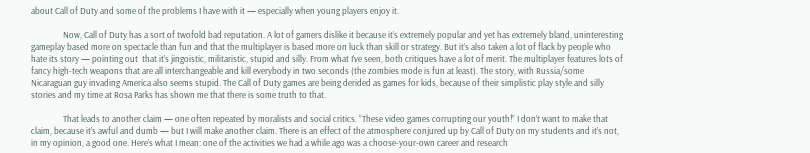about Call of Duty and some of the problems I have with it — especially when young players enjoy it.

                Now, Call of Duty has a sort of twofold bad reputation. A lot of gamers dislike it because it’s extremely popular and yet has extremely bland, uninteresting gameplay based more on spectacle than fun and that the multiplayer is based more on luck than skill or strategy. But it’s also taken a lot of flack by people who hate its story — pointing out  that it’s jingoistic, militaristic, stupid and silly. From what I’ve seen, both critiques have a lot of merit. The multiplayer features lots of fancy high-tech weapons that are all interchangeable and kill everybody in two seconds (the zombies mode is fun at least). The story, with Russia/some Nicaraguan guy invading America also seems stupid. The Call of Duty games are being derided as games for kids, because of their simplistic play style and silly stories and my time at Rosa Parks has shown me that there is some truth to that.

                That leads to another claim — one often repeated by moralists and social critics. “These video games corrupting our youth!” I don’t want to make that claim, because it’s awful and dumb — but I will make another claim. There is an effect of the atmosphere conjured up by Call of Duty on my students and it’s not, in my opinion, a good one. Here’s what I mean: one of the activities we had a while ago was a choose-your-own career and research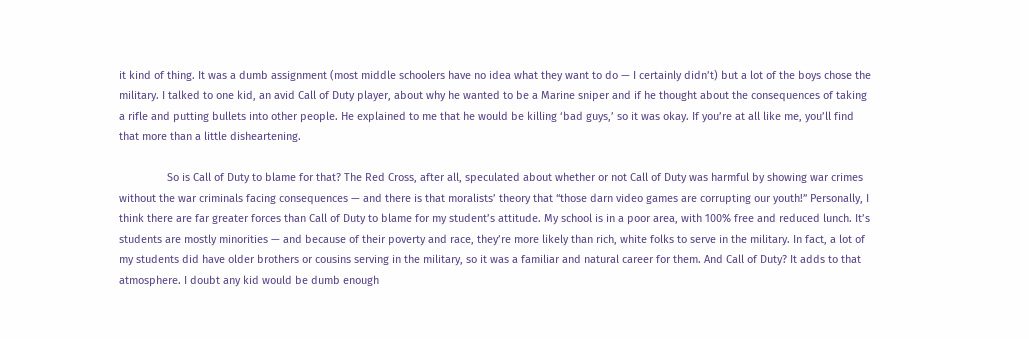it kind of thing. It was a dumb assignment (most middle schoolers have no idea what they want to do — I certainly didn’t) but a lot of the boys chose the military. I talked to one kid, an avid Call of Duty player, about why he wanted to be a Marine sniper and if he thought about the consequences of taking a rifle and putting bullets into other people. He explained to me that he would be killing ‘bad guys,’ so it was okay. If you’re at all like me, you’ll find that more than a little disheartening.

                So is Call of Duty to blame for that? The Red Cross, after all, speculated about whether or not Call of Duty was harmful by showing war crimes without the war criminals facing consequences — and there is that moralists’ theory that “those darn video games are corrupting our youth!” Personally, I think there are far greater forces than Call of Duty to blame for my student’s attitude. My school is in a poor area, with 100% free and reduced lunch. It’s students are mostly minorities — and because of their poverty and race, they’re more likely than rich, white folks to serve in the military. In fact, a lot of my students did have older brothers or cousins serving in the military, so it was a familiar and natural career for them. And Call of Duty? It adds to that atmosphere. I doubt any kid would be dumb enough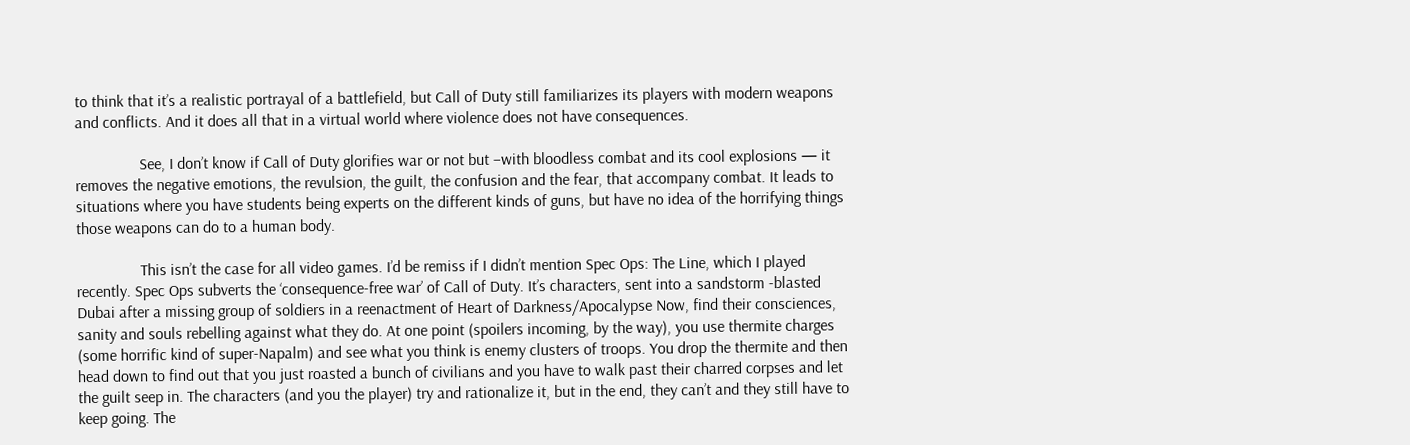to think that it’s a realistic portrayal of a battlefield, but Call of Duty still familiarizes its players with modern weapons and conflicts. And it does all that in a virtual world where violence does not have consequences.

                See, I don’t know if Call of Duty glorifies war or not but –with bloodless combat and its cool explosions — it removes the negative emotions, the revulsion, the guilt, the confusion and the fear, that accompany combat. It leads to situations where you have students being experts on the different kinds of guns, but have no idea of the horrifying things those weapons can do to a human body.

                This isn’t the case for all video games. I’d be remiss if I didn’t mention Spec Ops: The Line, which I played recently. Spec Ops subverts the ‘consequence-free war’ of Call of Duty. It’s characters, sent into a sandstorm -blasted Dubai after a missing group of soldiers in a reenactment of Heart of Darkness/Apocalypse Now, find their consciences, sanity and souls rebelling against what they do. At one point (spoilers incoming, by the way), you use thermite charges (some horrific kind of super-Napalm) and see what you think is enemy clusters of troops. You drop the thermite and then head down to find out that you just roasted a bunch of civilians and you have to walk past their charred corpses and let the guilt seep in. The characters (and you the player) try and rationalize it, but in the end, they can’t and they still have to keep going. The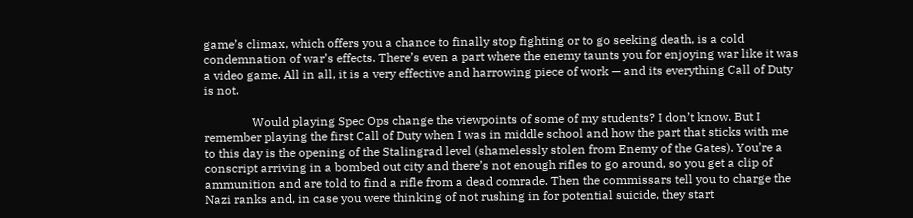game’s climax, which offers you a chance to finally stop fighting or to go seeking death, is a cold condemnation of war’s effects. There’s even a part where the enemy taunts you for enjoying war like it was a video game. All in all, it is a very effective and harrowing piece of work — and its everything Call of Duty is not.

                Would playing Spec Ops change the viewpoints of some of my students? I don’t know. But I remember playing the first Call of Duty when I was in middle school and how the part that sticks with me to this day is the opening of the Stalingrad level (shamelessly stolen from Enemy of the Gates). You’re a conscript arriving in a bombed out city and there’s not enough rifles to go around, so you get a clip of ammunition and are told to find a rifle from a dead comrade. Then the commissars tell you to charge the Nazi ranks and, in case you were thinking of not rushing in for potential suicide, they start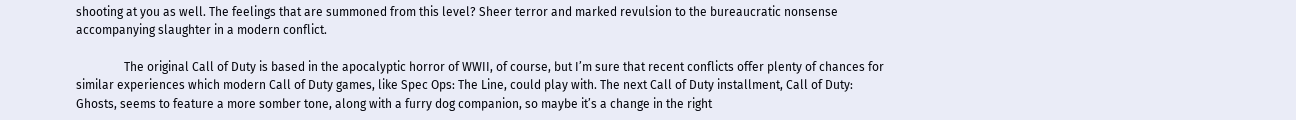shooting at you as well. The feelings that are summoned from this level? Sheer terror and marked revulsion to the bureaucratic nonsense accompanying slaughter in a modern conflict.

                The original Call of Duty is based in the apocalyptic horror of WWII, of course, but I’m sure that recent conflicts offer plenty of chances for similar experiences which modern Call of Duty games, like Spec Ops: The Line, could play with. The next Call of Duty installment, Call of Duty: Ghosts, seems to feature a more somber tone, along with a furry dog companion, so maybe it’s a change in the right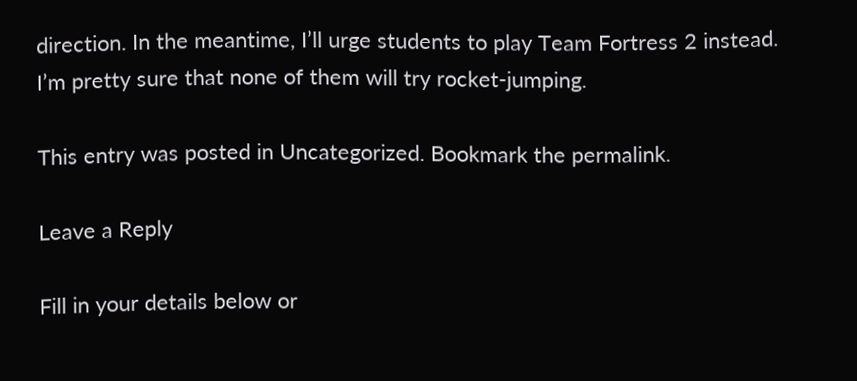direction. In the meantime, I’ll urge students to play Team Fortress 2 instead. I’m pretty sure that none of them will try rocket-jumping.

This entry was posted in Uncategorized. Bookmark the permalink.

Leave a Reply

Fill in your details below or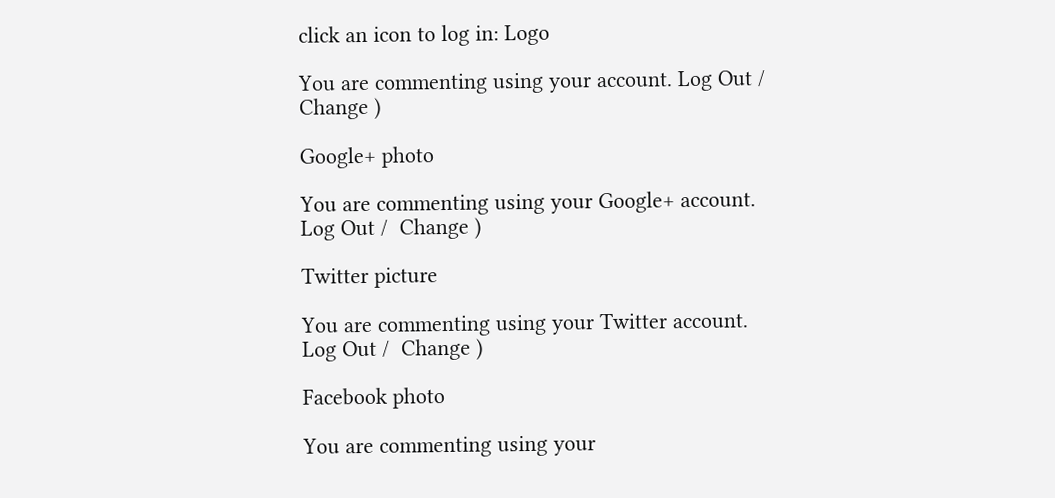click an icon to log in: Logo

You are commenting using your account. Log Out /  Change )

Google+ photo

You are commenting using your Google+ account. Log Out /  Change )

Twitter picture

You are commenting using your Twitter account. Log Out /  Change )

Facebook photo

You are commenting using your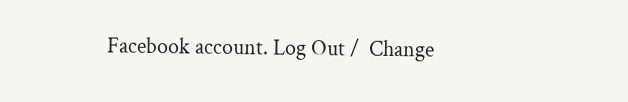Facebook account. Log Out /  Change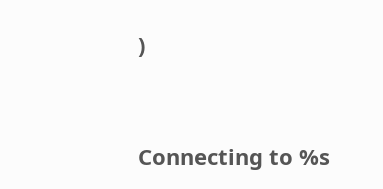)


Connecting to %s